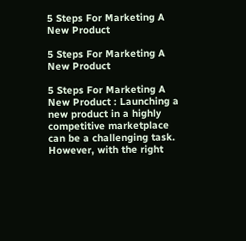5 Steps For Marketing A New Product

5 Steps For Marketing A New Product

5 Steps For Marketing A New Product : Launching a new product in a highly competitive marketplace can be a challenging task. However, with the right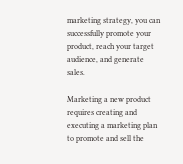marketing strategy, you can successfully promote your product, reach your target audience, and generate sales.

Marketing a new product requires creating and executing a marketing plan to promote and sell the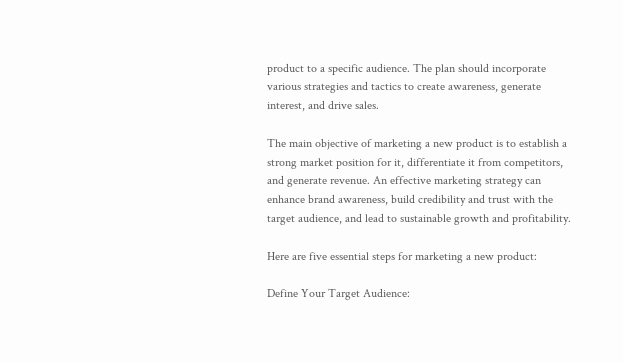product to a specific audience. The plan should incorporate various strategies and tactics to create awareness, generate interest, and drive sales.

The main objective of marketing a new product is to establish a strong market position for it, differentiate it from competitors, and generate revenue. An effective marketing strategy can enhance brand awareness, build credibility and trust with the target audience, and lead to sustainable growth and profitability.

Here are five essential steps for marketing a new product:

Define Your Target Audience: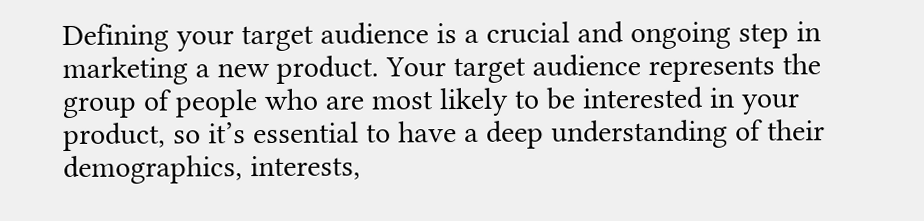Defining your target audience is a crucial and ongoing step in marketing a new product. Your target audience represents the group of people who are most likely to be interested in your product, so it’s essential to have a deep understanding of their demographics, interests,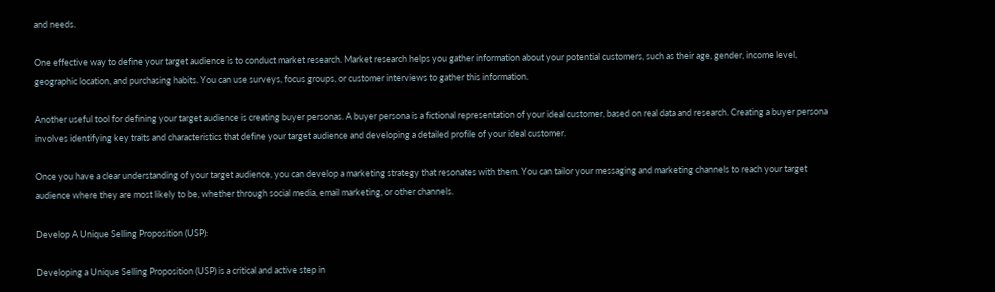and needs.

One effective way to define your target audience is to conduct market research. Market research helps you gather information about your potential customers, such as their age, gender, income level, geographic location, and purchasing habits. You can use surveys, focus groups, or customer interviews to gather this information.

Another useful tool for defining your target audience is creating buyer personas. A buyer persona is a fictional representation of your ideal customer, based on real data and research. Creating a buyer persona involves identifying key traits and characteristics that define your target audience and developing a detailed profile of your ideal customer.

Once you have a clear understanding of your target audience, you can develop a marketing strategy that resonates with them. You can tailor your messaging and marketing channels to reach your target audience where they are most likely to be, whether through social media, email marketing, or other channels.

Develop A Unique Selling Proposition (USP):

Developing a Unique Selling Proposition (USP) is a critical and active step in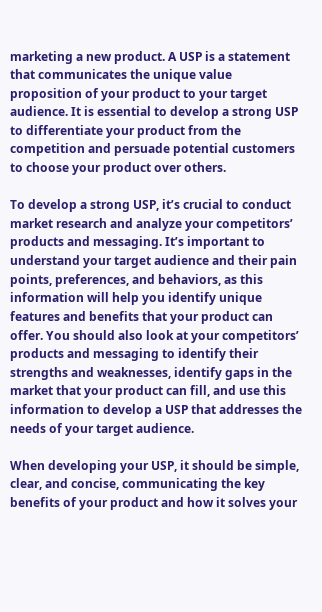marketing a new product. A USP is a statement that communicates the unique value proposition of your product to your target audience. It is essential to develop a strong USP to differentiate your product from the competition and persuade potential customers to choose your product over others.

To develop a strong USP, it’s crucial to conduct market research and analyze your competitors’ products and messaging. It’s important to understand your target audience and their pain points, preferences, and behaviors, as this information will help you identify unique features and benefits that your product can offer. You should also look at your competitors’ products and messaging to identify their strengths and weaknesses, identify gaps in the market that your product can fill, and use this information to develop a USP that addresses the needs of your target audience.

When developing your USP, it should be simple, clear, and concise, communicating the key benefits of your product and how it solves your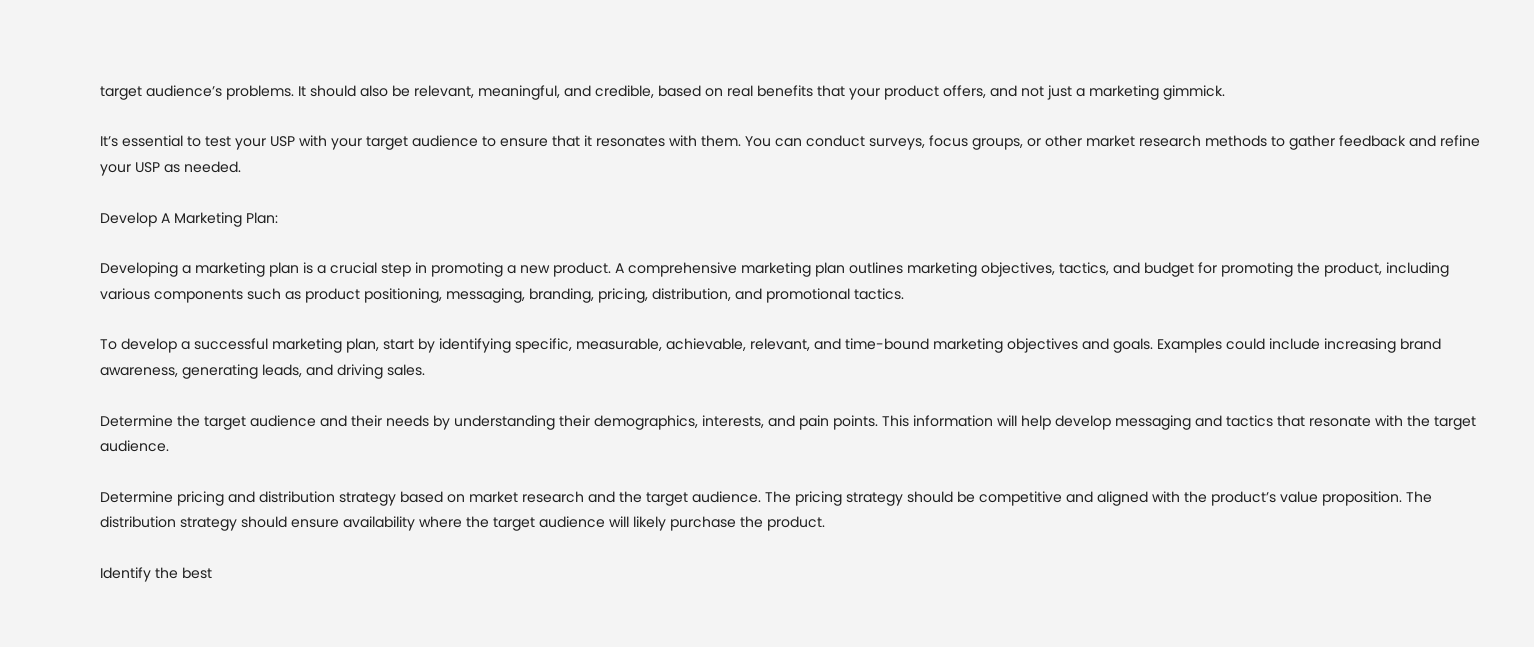target audience’s problems. It should also be relevant, meaningful, and credible, based on real benefits that your product offers, and not just a marketing gimmick.

It’s essential to test your USP with your target audience to ensure that it resonates with them. You can conduct surveys, focus groups, or other market research methods to gather feedback and refine your USP as needed.

Develop A Marketing Plan:

Developing a marketing plan is a crucial step in promoting a new product. A comprehensive marketing plan outlines marketing objectives, tactics, and budget for promoting the product, including various components such as product positioning, messaging, branding, pricing, distribution, and promotional tactics.

To develop a successful marketing plan, start by identifying specific, measurable, achievable, relevant, and time-bound marketing objectives and goals. Examples could include increasing brand awareness, generating leads, and driving sales.

Determine the target audience and their needs by understanding their demographics, interests, and pain points. This information will help develop messaging and tactics that resonate with the target audience.

Determine pricing and distribution strategy based on market research and the target audience. The pricing strategy should be competitive and aligned with the product’s value proposition. The distribution strategy should ensure availability where the target audience will likely purchase the product.

Identify the best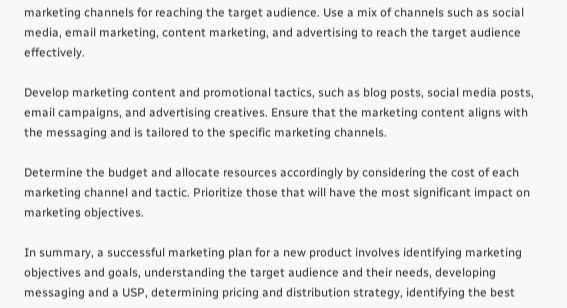marketing channels for reaching the target audience. Use a mix of channels such as social media, email marketing, content marketing, and advertising to reach the target audience effectively.

Develop marketing content and promotional tactics, such as blog posts, social media posts, email campaigns, and advertising creatives. Ensure that the marketing content aligns with the messaging and is tailored to the specific marketing channels.

Determine the budget and allocate resources accordingly by considering the cost of each marketing channel and tactic. Prioritize those that will have the most significant impact on marketing objectives.

In summary, a successful marketing plan for a new product involves identifying marketing objectives and goals, understanding the target audience and their needs, developing messaging and a USP, determining pricing and distribution strategy, identifying the best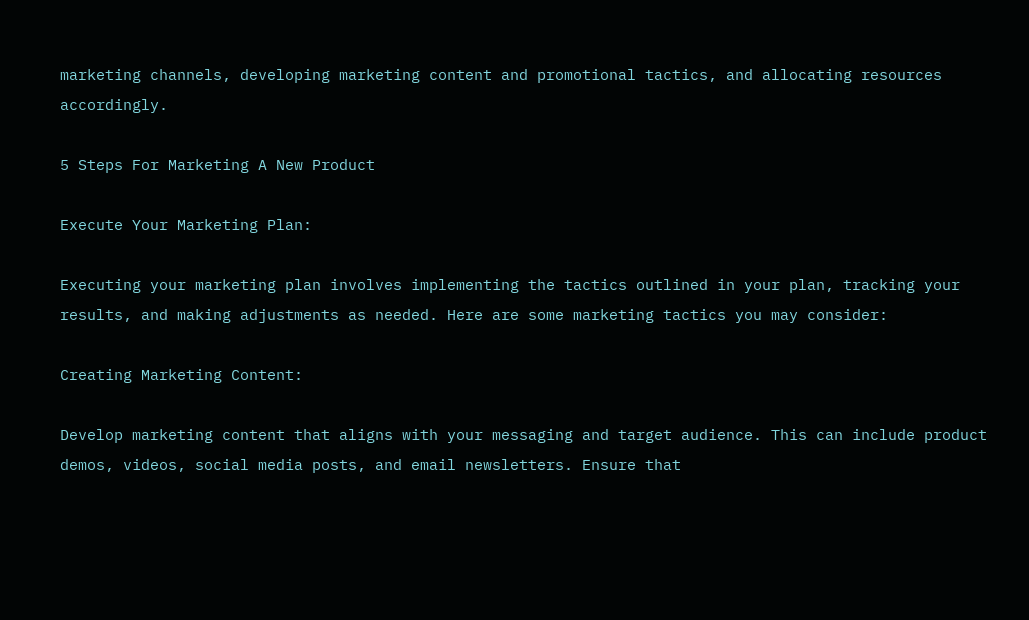marketing channels, developing marketing content and promotional tactics, and allocating resources accordingly.

5 Steps For Marketing A New Product

Execute Your Marketing Plan:

Executing your marketing plan involves implementing the tactics outlined in your plan, tracking your results, and making adjustments as needed. Here are some marketing tactics you may consider:

Creating Marketing Content:

Develop marketing content that aligns with your messaging and target audience. This can include product demos, videos, social media posts, and email newsletters. Ensure that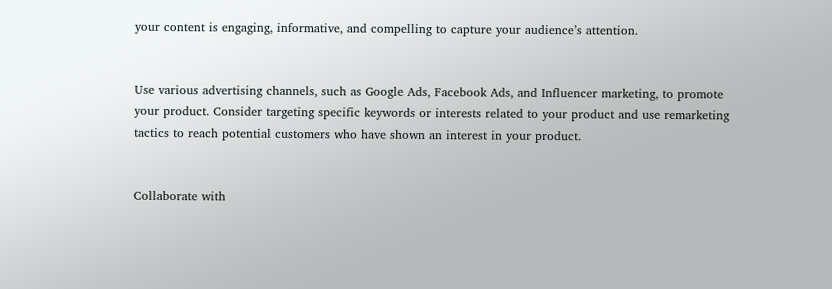your content is engaging, informative, and compelling to capture your audience’s attention.


Use various advertising channels, such as Google Ads, Facebook Ads, and Influencer marketing, to promote your product. Consider targeting specific keywords or interests related to your product and use remarketing tactics to reach potential customers who have shown an interest in your product.


Collaborate with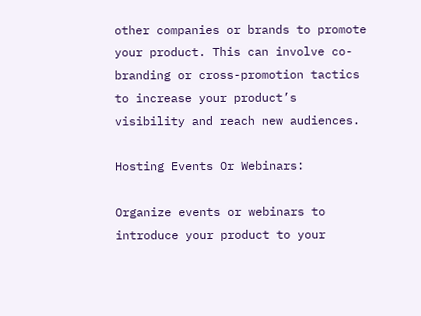other companies or brands to promote your product. This can involve co-branding or cross-promotion tactics to increase your product’s visibility and reach new audiences.

Hosting Events Or Webinars:

Organize events or webinars to introduce your product to your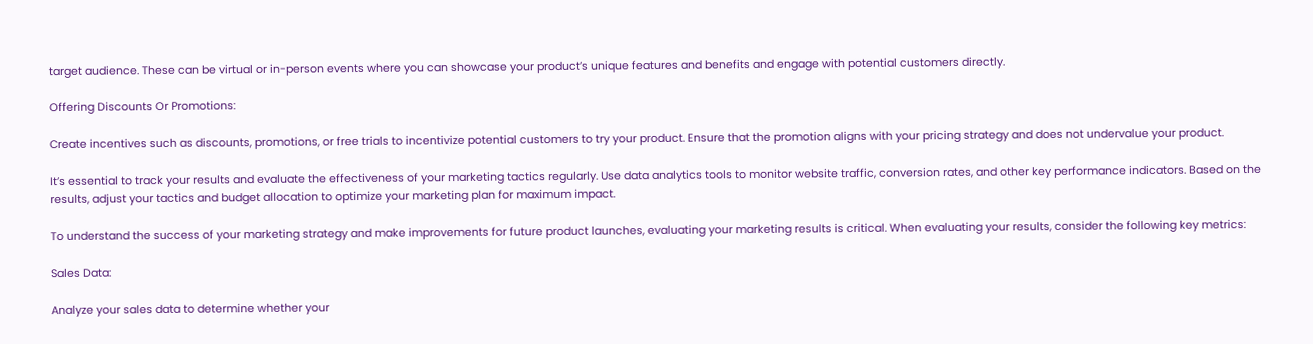target audience. These can be virtual or in-person events where you can showcase your product’s unique features and benefits and engage with potential customers directly.

Offering Discounts Or Promotions:

Create incentives such as discounts, promotions, or free trials to incentivize potential customers to try your product. Ensure that the promotion aligns with your pricing strategy and does not undervalue your product.

It’s essential to track your results and evaluate the effectiveness of your marketing tactics regularly. Use data analytics tools to monitor website traffic, conversion rates, and other key performance indicators. Based on the results, adjust your tactics and budget allocation to optimize your marketing plan for maximum impact.

To understand the success of your marketing strategy and make improvements for future product launches, evaluating your marketing results is critical. When evaluating your results, consider the following key metrics:

Sales Data:

Analyze your sales data to determine whether your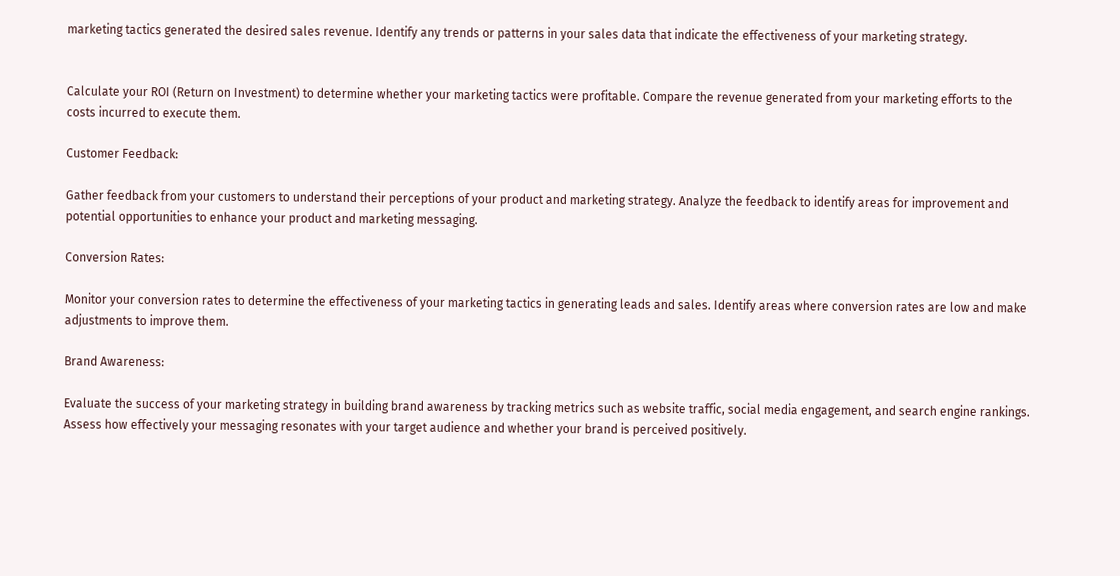marketing tactics generated the desired sales revenue. Identify any trends or patterns in your sales data that indicate the effectiveness of your marketing strategy.


Calculate your ROI (Return on Investment) to determine whether your marketing tactics were profitable. Compare the revenue generated from your marketing efforts to the costs incurred to execute them.

Customer Feedback:

Gather feedback from your customers to understand their perceptions of your product and marketing strategy. Analyze the feedback to identify areas for improvement and potential opportunities to enhance your product and marketing messaging.

Conversion Rates:

Monitor your conversion rates to determine the effectiveness of your marketing tactics in generating leads and sales. Identify areas where conversion rates are low and make adjustments to improve them.

Brand Awareness:

Evaluate the success of your marketing strategy in building brand awareness by tracking metrics such as website traffic, social media engagement, and search engine rankings. Assess how effectively your messaging resonates with your target audience and whether your brand is perceived positively.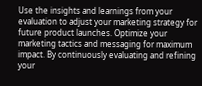Use the insights and learnings from your evaluation to adjust your marketing strategy for future product launches. Optimize your marketing tactics and messaging for maximum impact. By continuously evaluating and refining your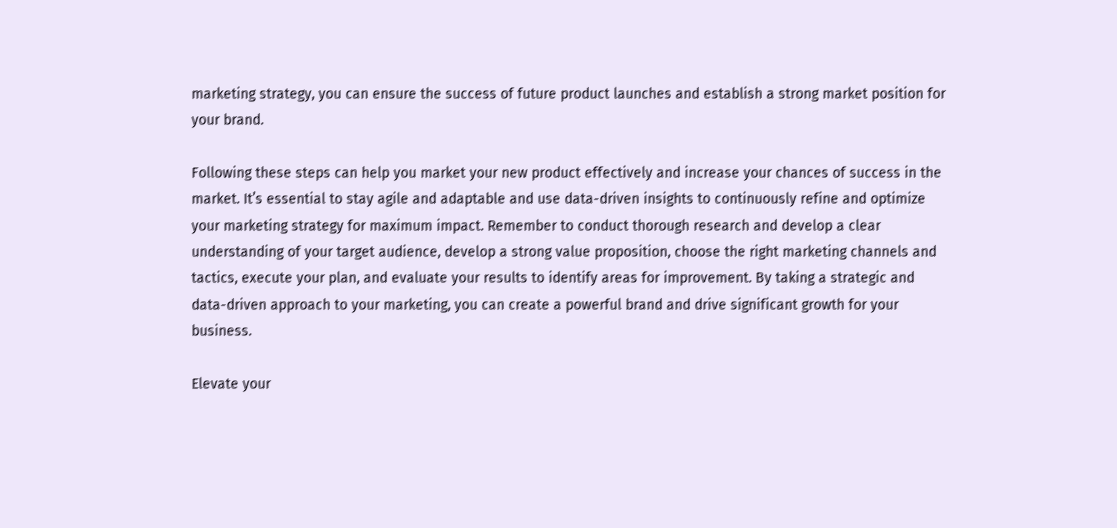marketing strategy, you can ensure the success of future product launches and establish a strong market position for your brand.

Following these steps can help you market your new product effectively and increase your chances of success in the market. It’s essential to stay agile and adaptable and use data-driven insights to continuously refine and optimize your marketing strategy for maximum impact. Remember to conduct thorough research and develop a clear understanding of your target audience, develop a strong value proposition, choose the right marketing channels and tactics, execute your plan, and evaluate your results to identify areas for improvement. By taking a strategic and data-driven approach to your marketing, you can create a powerful brand and drive significant growth for your business.

Elevate your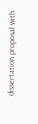dissertation proposal with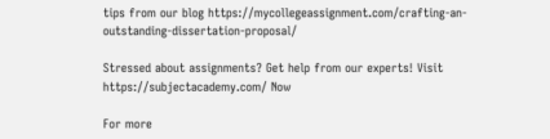tips from our blog https://mycollegeassignment.com/crafting-an-outstanding-dissertation-proposal/

Stressed about assignments? Get help from our experts! Visit https://subjectacademy.com/ Now

For more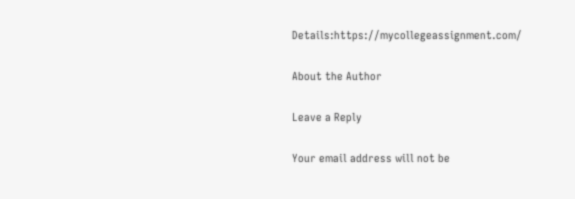Details:https://mycollegeassignment.com/

About the Author

Leave a Reply

Your email address will not be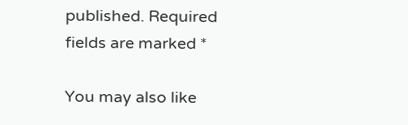published. Required fields are marked *

You may also like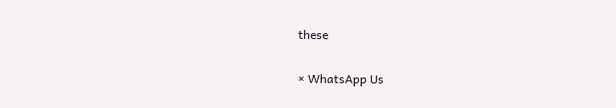these

× WhatsApp Us